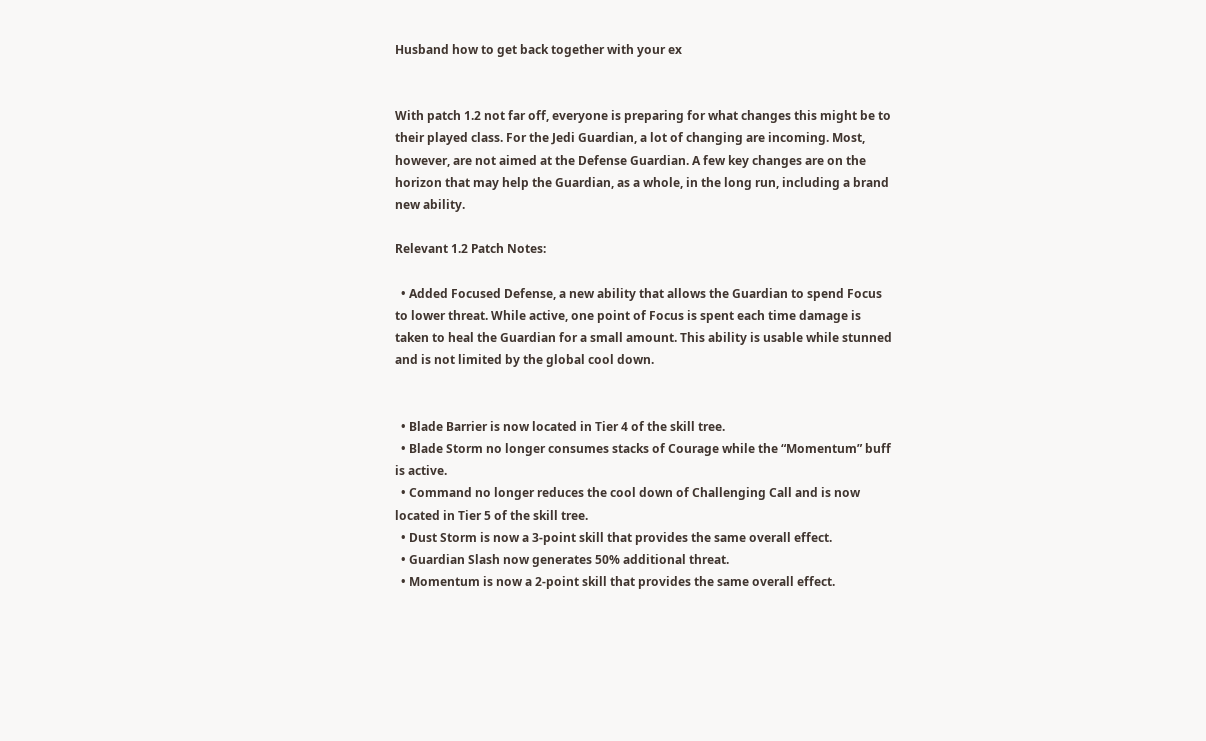Husband how to get back together with your ex


With patch 1.2 not far off, everyone is preparing for what changes this might be to their played class. For the Jedi Guardian, a lot of changing are incoming. Most, however, are not aimed at the Defense Guardian. A few key changes are on the horizon that may help the Guardian, as a whole, in the long run, including a brand new ability.

Relevant 1.2 Patch Notes:

  • Added Focused Defense, a new ability that allows the Guardian to spend Focus to lower threat. While active, one point of Focus is spent each time damage is taken to heal the Guardian for a small amount. This ability is usable while stunned and is not limited by the global cool down.


  • Blade Barrier is now located in Tier 4 of the skill tree.
  • Blade Storm no longer consumes stacks of Courage while the “Momentum” buff is active.
  • Command no longer reduces the cool down of Challenging Call and is now located in Tier 5 of the skill tree.
  • Dust Storm is now a 3-point skill that provides the same overall effect.
  • Guardian Slash now generates 50% additional threat.
  • Momentum is now a 2-point skill that provides the same overall effect.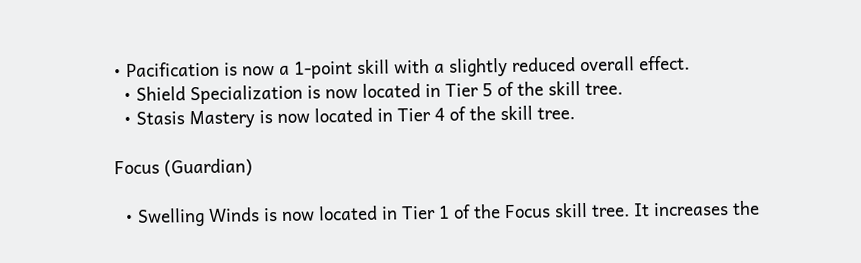• Pacification is now a 1-point skill with a slightly reduced overall effect.
  • Shield Specialization is now located in Tier 5 of the skill tree.
  • Stasis Mastery is now located in Tier 4 of the skill tree.

Focus (Guardian)

  • Swelling Winds is now located in Tier 1 of the Focus skill tree. It increases the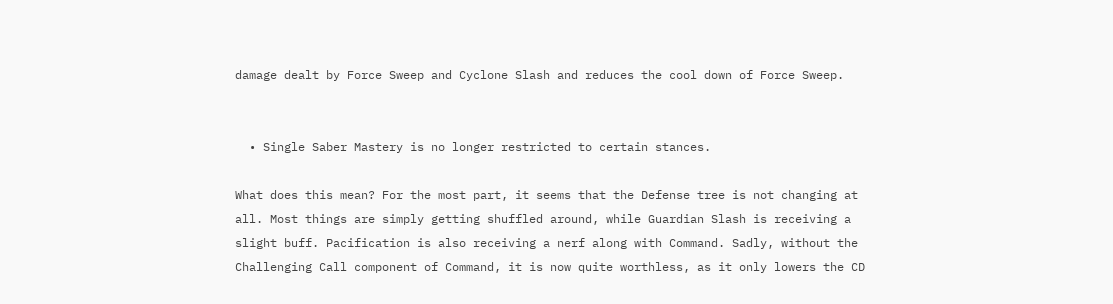damage dealt by Force Sweep and Cyclone Slash and reduces the cool down of Force Sweep.


  • Single Saber Mastery is no longer restricted to certain stances.

What does this mean? For the most part, it seems that the Defense tree is not changing at all. Most things are simply getting shuffled around, while Guardian Slash is receiving a slight buff. Pacification is also receiving a nerf along with Command. Sadly, without the Challenging Call component of Command, it is now quite worthless, as it only lowers the CD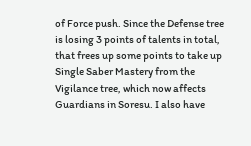of Force push. Since the Defense tree is losing 3 points of talents in total, that frees up some points to take up Single Saber Mastery from the Vigilance tree, which now affects Guardians in Soresu. I also have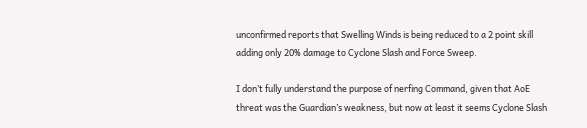unconfirmed reports that Swelling Winds is being reduced to a 2 point skill adding only 20% damage to Cyclone Slash and Force Sweep.

I don’t fully understand the purpose of nerfing Command, given that AoE threat was the Guardian’s weakness, but now at least it seems Cyclone Slash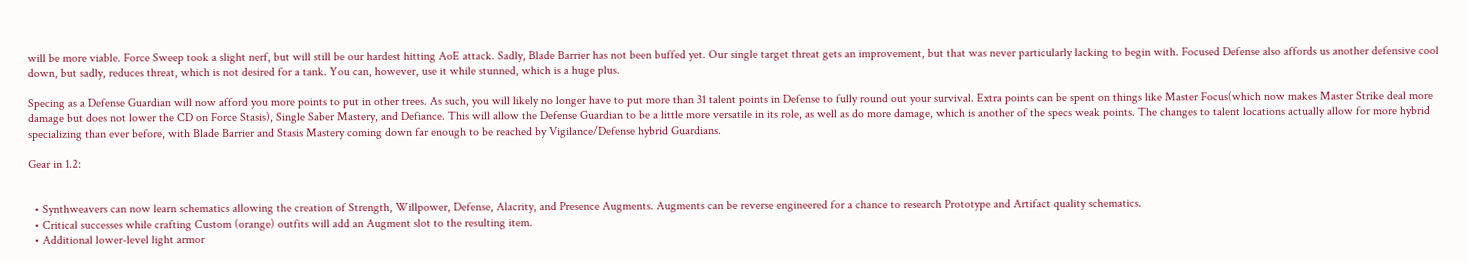will be more viable. Force Sweep took a slight nerf, but will still be our hardest hitting AoE attack. Sadly, Blade Barrier has not been buffed yet. Our single target threat gets an improvement, but that was never particularly lacking to begin with. Focused Defense also affords us another defensive cool down, but sadly, reduces threat, which is not desired for a tank. You can, however, use it while stunned, which is a huge plus.

Specing as a Defense Guardian will now afford you more points to put in other trees. As such, you will likely no longer have to put more than 31 talent points in Defense to fully round out your survival. Extra points can be spent on things like Master Focus(which now makes Master Strike deal more damage but does not lower the CD on Force Stasis), Single Saber Mastery, and Defiance. This will allow the Defense Guardian to be a little more versatile in its role, as well as do more damage, which is another of the specs weak points. The changes to talent locations actually allow for more hybrid specializing than ever before, with Blade Barrier and Stasis Mastery coming down far enough to be reached by Vigilance/Defense hybrid Guardians.

Gear in 1.2:


  • Synthweavers can now learn schematics allowing the creation of Strength, Willpower, Defense, Alacrity, and Presence Augments. Augments can be reverse engineered for a chance to research Prototype and Artifact quality schematics.
  • Critical successes while crafting Custom (orange) outfits will add an Augment slot to the resulting item.
  • Additional lower-level light armor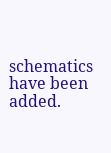schematics have been added.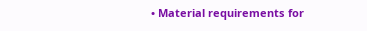• Material requirements for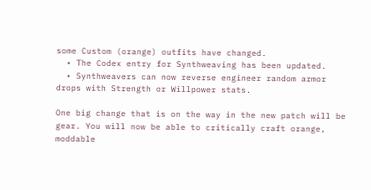some Custom (orange) outfits have changed.
  • The Codex entry for Synthweaving has been updated.
  • Synthweavers can now reverse engineer random armor drops with Strength or Willpower stats.

One big change that is on the way in the new patch will be gear. You will now be able to critically craft orange, moddable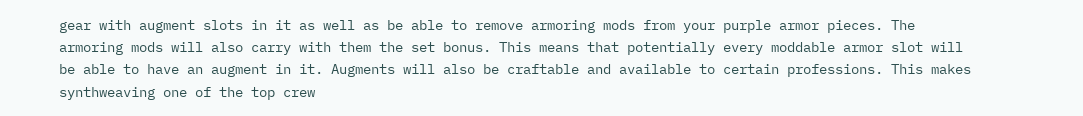gear with augment slots in it as well as be able to remove armoring mods from your purple armor pieces. The armoring mods will also carry with them the set bonus. This means that potentially every moddable armor slot will be able to have an augment in it. Augments will also be craftable and available to certain professions. This makes synthweaving one of the top crew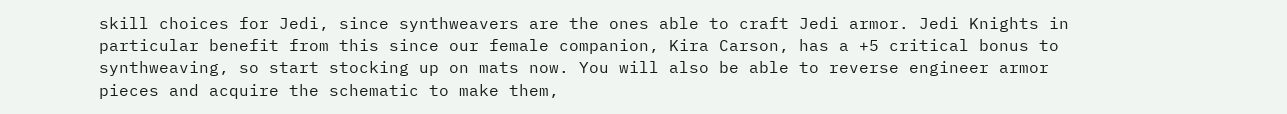skill choices for Jedi, since synthweavers are the ones able to craft Jedi armor. Jedi Knights in particular benefit from this since our female companion, Kira Carson, has a +5 critical bonus to synthweaving, so start stocking up on mats now. You will also be able to reverse engineer armor pieces and acquire the schematic to make them,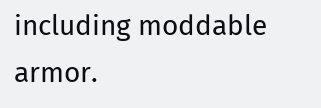including moddable armor.